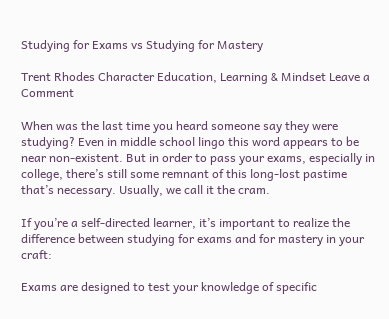Studying for Exams vs Studying for Mastery

Trent Rhodes Character Education, Learning & Mindset Leave a Comment

When was the last time you heard someone say they were studying? Even in middle school lingo this word appears to be near non-existent. But in order to pass your exams, especially in college, there’s still some remnant of this long-lost pastime that’s necessary. Usually, we call it the cram.

If you’re a self-directed learner, it’s important to realize the difference between studying for exams and for mastery in your craft:

Exams are designed to test your knowledge of specific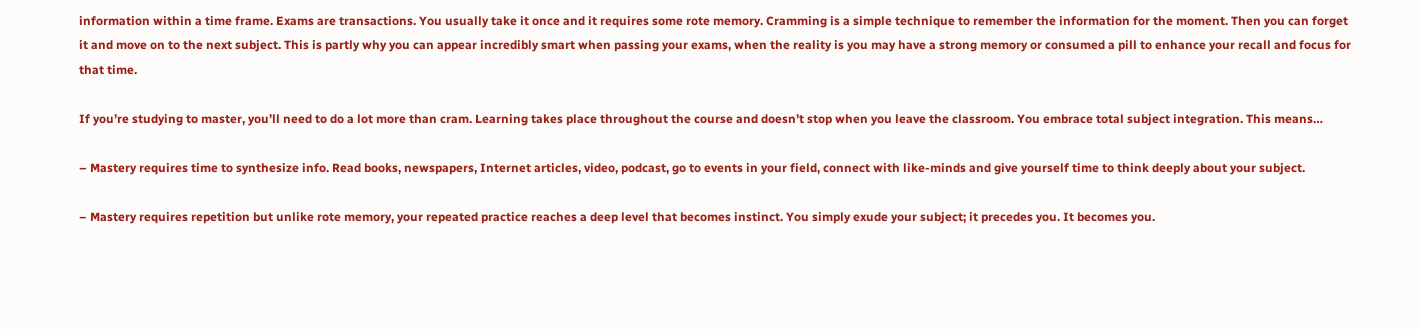information within a time frame. Exams are transactions. You usually take it once and it requires some rote memory. Cramming is a simple technique to remember the information for the moment. Then you can forget it and move on to the next subject. This is partly why you can appear incredibly smart when passing your exams, when the reality is you may have a strong memory or consumed a pill to enhance your recall and focus for that time.

If you’re studying to master, you’ll need to do a lot more than cram. Learning takes place throughout the course and doesn’t stop when you leave the classroom. You embrace total subject integration. This means…

– Mastery requires time to synthesize info. Read books, newspapers, Internet articles, video, podcast, go to events in your field, connect with like-minds and give yourself time to think deeply about your subject.

– Mastery requires repetition but unlike rote memory, your repeated practice reaches a deep level that becomes instinct. You simply exude your subject; it precedes you. It becomes you.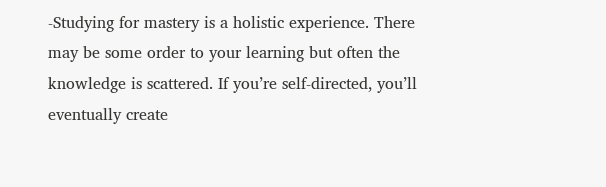-Studying for mastery is a holistic experience. There may be some order to your learning but often the knowledge is scattered. If you’re self-directed, you’ll eventually create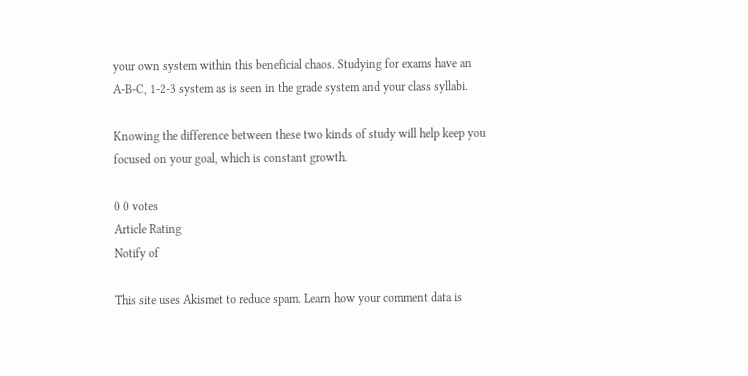your own system within this beneficial chaos. Studying for exams have an A-B-C, 1-2-3 system as is seen in the grade system and your class syllabi.

Knowing the difference between these two kinds of study will help keep you focused on your goal, which is constant growth.

0 0 votes
Article Rating
Notify of

This site uses Akismet to reduce spam. Learn how your comment data is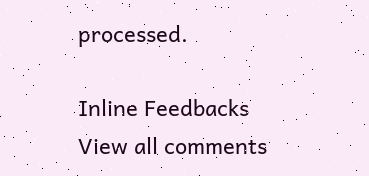processed.

Inline Feedbacks
View all comments